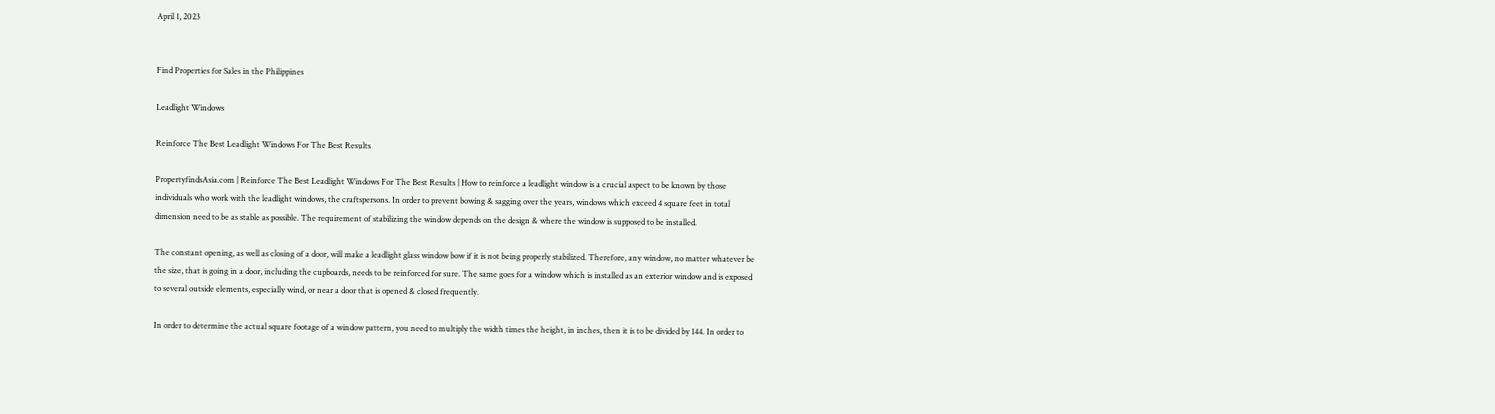April 1, 2023


Find Properties for Sales in the Philippines

Leadlight Windows

Reinforce The Best Leadlight Windows For The Best Results

PropertyfindsAsia.com | Reinforce The Best Leadlight Windows For The Best Results | How to reinforce a leadlight window is a crucial aspect to be known by those individuals who work with the leadlight windows, the craftspersons. In order to prevent bowing & sagging over the years, windows which exceed 4 square feet in total dimension need to be as stable as possible. The requirement of stabilizing the window depends on the design & where the window is supposed to be installed.

The constant opening, as well as closing of a door, will make a leadlight glass window bow if it is not being properly stabilized. Therefore, any window, no matter whatever be the size, that is going in a door, including the cupboards, needs to be reinforced for sure. The same goes for a window which is installed as an exterior window and is exposed to several outside elements, especially wind, or near a door that is opened & closed frequently.

In order to determine the actual square footage of a window pattern, you need to multiply the width times the height, in inches, then it is to be divided by 144. In order to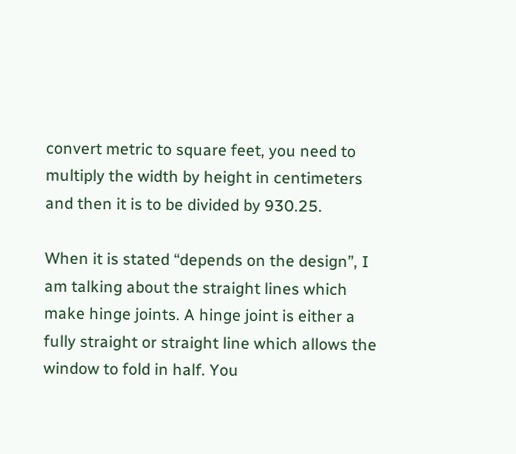convert metric to square feet, you need to multiply the width by height in centimeters and then it is to be divided by 930.25.

When it is stated “depends on the design”, I am talking about the straight lines which make hinge joints. A hinge joint is either a fully straight or straight line which allows the window to fold in half. You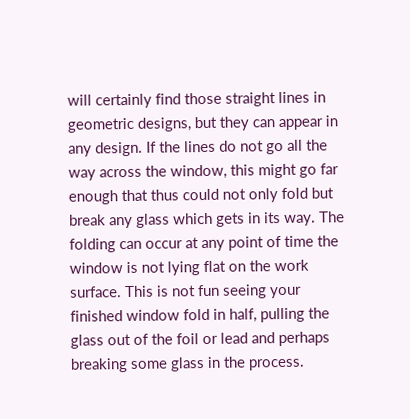will certainly find those straight lines in geometric designs, but they can appear in any design. If the lines do not go all the way across the window, this might go far enough that thus could not only fold but break any glass which gets in its way. The folding can occur at any point of time the window is not lying flat on the work surface. This is not fun seeing your finished window fold in half, pulling the glass out of the foil or lead and perhaps breaking some glass in the process.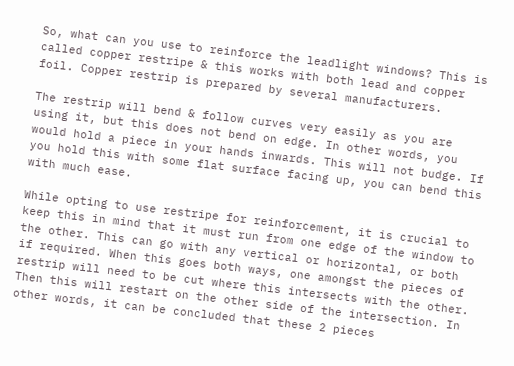So, what can you use to reinforce the leadlight windows? This is called copper restripe & this works with both lead and copper foil. Copper restrip is prepared by several manufacturers.

The restrip will bend & follow curves very easily as you are using it, but this does not bend on edge. In other words, you would hold a piece in your hands inwards. This will not budge. If you hold this with some flat surface facing up, you can bend this with much ease.

While opting to use restripe for reinforcement, it is crucial to keep this in mind that it must run from one edge of the window to the other. This can go with any vertical or horizontal, or both if required. When this goes both ways, one amongst the pieces of restrip will need to be cut where this intersects with the other. Then this will restart on the other side of the intersection. In other words, it can be concluded that these 2 pieces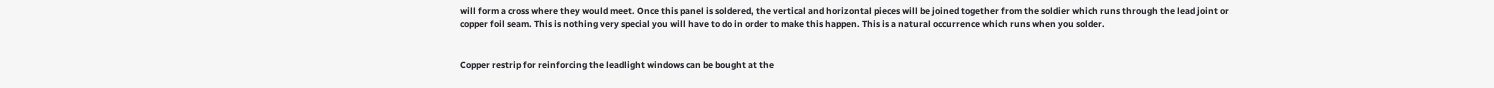will form a cross where they would meet. Once this panel is soldered, the vertical and horizontal pieces will be joined together from the soldier which runs through the lead joint or copper foil seam. This is nothing very special you will have to do in order to make this happen. This is a natural occurrence which runs when you solder.


Copper restrip for reinforcing the leadlight windows can be bought at the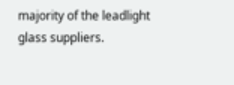majority of the leadlight glass suppliers.